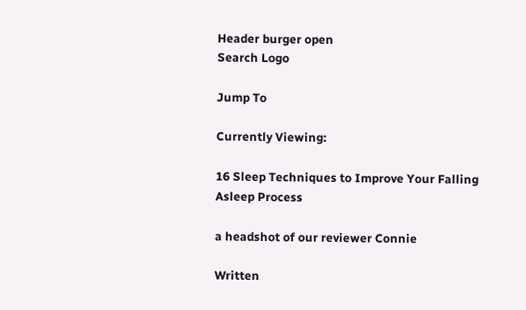Header burger open
Search Logo

Jump To

Currently Viewing:

16 Sleep Techniques to Improve Your Falling Asleep Process

a headshot of our reviewer Connie

Written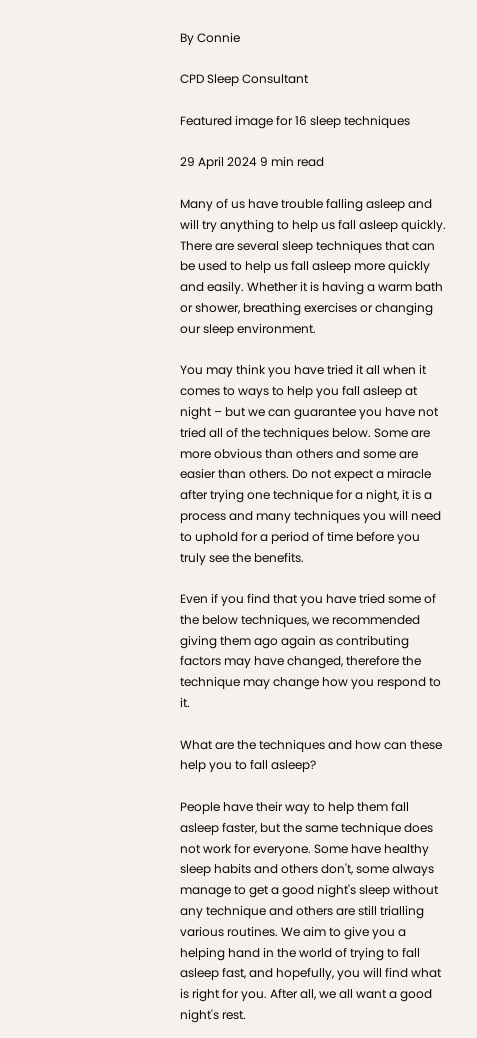By Connie

CPD Sleep Consultant

Featured image for 16 sleep techniques

29 April 2024 9 min read

Many of us have trouble falling asleep and will try anything to help us fall asleep quickly. There are several sleep techniques that can be used to help us fall asleep more quickly and easily. Whether it is having a warm bath or shower, breathing exercises or changing our sleep environment.

You may think you have tried it all when it comes to ways to help you fall asleep at night – but we can guarantee you have not tried all of the techniques below. Some are more obvious than others and some are easier than others. Do not expect a miracle after trying one technique for a night, it is a process and many techniques you will need to uphold for a period of time before you truly see the benefits.

Even if you find that you have tried some of the below techniques, we recommended giving them ago again as contributing factors may have changed, therefore the technique may change how you respond to it.

What are the techniques and how can these help you to fall asleep?

People have their way to help them fall asleep faster, but the same technique does not work for everyone. Some have healthy sleep habits and others don't, some always manage to get a good night's sleep without any technique and others are still trialling various routines. We aim to give you a helping hand in the world of trying to fall asleep fast, and hopefully, you will find what is right for you. After all, we all want a good night's rest.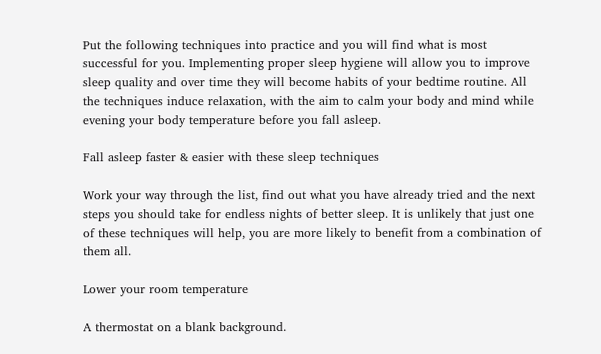Put the following techniques into practice and you will find what is most successful for you. Implementing proper sleep hygiene will allow you to improve sleep quality and over time they will become habits of your bedtime routine. All the techniques induce relaxation, with the aim to calm your body and mind while evening your body temperature before you fall asleep.

Fall asleep faster & easier with these sleep techniques

Work your way through the list, find out what you have already tried and the next steps you should take for endless nights of better sleep. It is unlikely that just one of these techniques will help, you are more likely to benefit from a combination of them all.

Lower your room temperature

A thermostat on a blank background.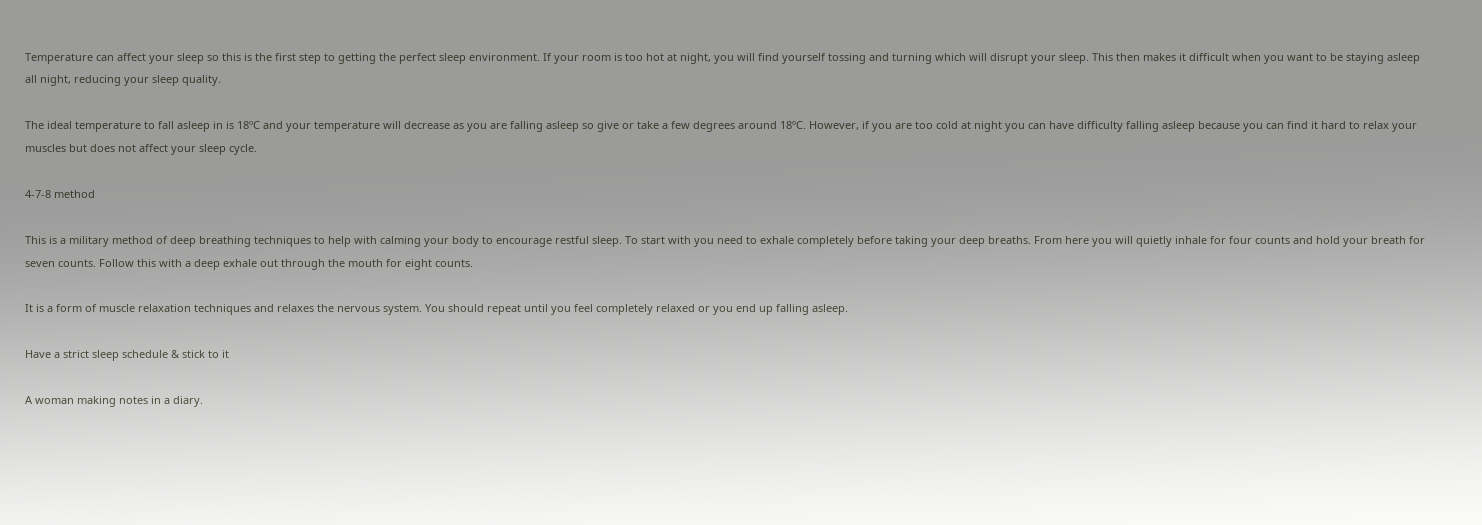Temperature can affect your sleep so this is the first step to getting the perfect sleep environment. If your room is too hot at night, you will find yourself tossing and turning which will disrupt your sleep. This then makes it difficult when you want to be staying asleep all night, reducing your sleep quality.

The ideal temperature to fall asleep in is 18ºC and your temperature will decrease as you are falling asleep so give or take a few degrees around 18ºC. However, if you are too cold at night you can have difficulty falling asleep because you can find it hard to relax your muscles but does not affect your sleep cycle.

4-7-8 method

This is a military method of deep breathing techniques to help with calming your body to encourage restful sleep. To start with you need to exhale completely before taking your deep breaths. From here you will quietly inhale for four counts and hold your breath for seven counts. Follow this with a deep exhale out through the mouth for eight counts.

It is a form of muscle relaxation techniques and relaxes the nervous system. You should repeat until you feel completely relaxed or you end up falling asleep.

Have a strict sleep schedule & stick to it

A woman making notes in a diary.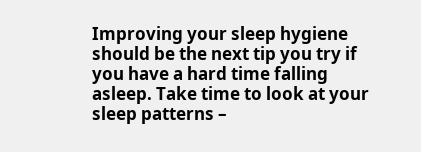Improving your sleep hygiene should be the next tip you try if you have a hard time falling asleep. Take time to look at your sleep patterns –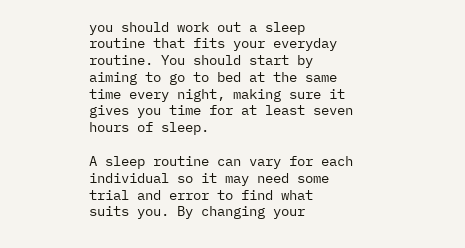you should work out a sleep routine that fits your everyday routine. You should start by aiming to go to bed at the same time every night, making sure it gives you time for at least seven hours of sleep.

A sleep routine can vary for each individual so it may need some trial and error to find what suits you. By changing your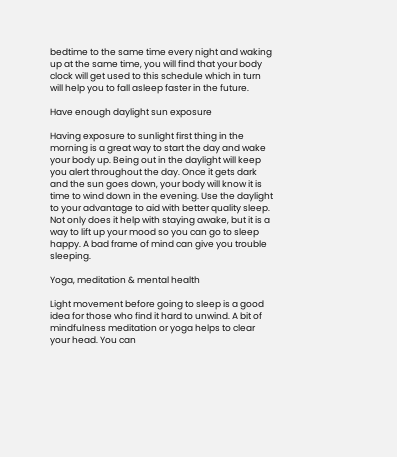bedtime to the same time every night and waking up at the same time, you will find that your body clock will get used to this schedule which in turn will help you to fall asleep faster in the future.

Have enough daylight sun exposure

Having exposure to sunlight first thing in the morning is a great way to start the day and wake your body up. Being out in the daylight will keep you alert throughout the day. Once it gets dark and the sun goes down, your body will know it is time to wind down in the evening. Use the daylight to your advantage to aid with better quality sleep. Not only does it help with staying awake, but it is a way to lift up your mood so you can go to sleep happy. A bad frame of mind can give you trouble sleeping.

Yoga, meditation & mental health

Light movement before going to sleep is a good idea for those who find it hard to unwind. A bit of mindfulness meditation or yoga helps to clear your head. You can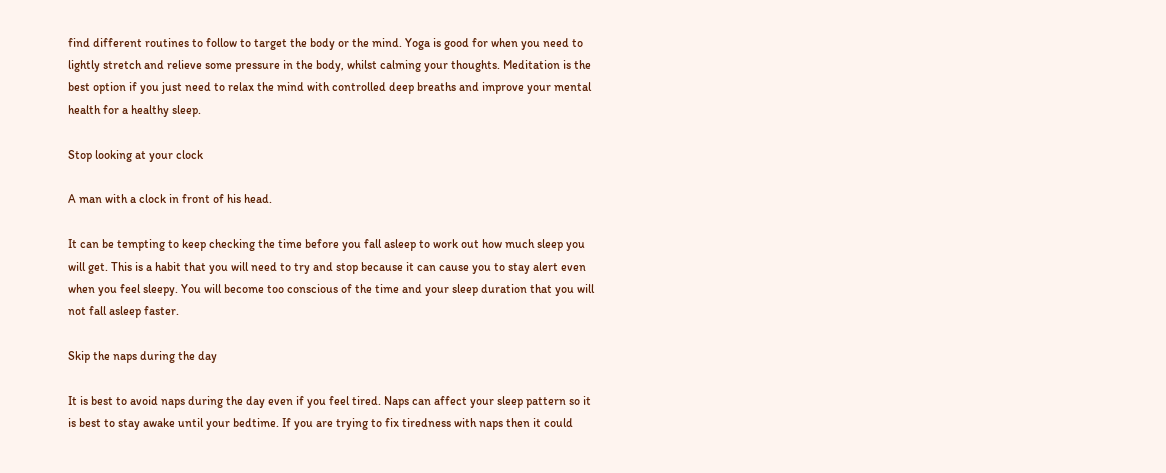find different routines to follow to target the body or the mind. Yoga is good for when you need to lightly stretch and relieve some pressure in the body, whilst calming your thoughts. Meditation is the best option if you just need to relax the mind with controlled deep breaths and improve your mental health for a healthy sleep.

Stop looking at your clock

A man with a clock in front of his head.

It can be tempting to keep checking the time before you fall asleep to work out how much sleep you will get. This is a habit that you will need to try and stop because it can cause you to stay alert even when you feel sleepy. You will become too conscious of the time and your sleep duration that you will not fall asleep faster.

Skip the naps during the day

It is best to avoid naps during the day even if you feel tired. Naps can affect your sleep pattern so it is best to stay awake until your bedtime. If you are trying to fix tiredness with naps then it could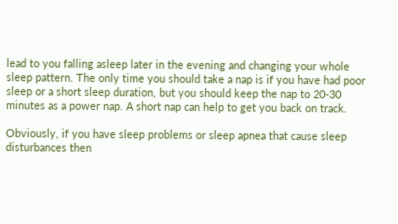lead to you falling asleep later in the evening and changing your whole sleep pattern. The only time you should take a nap is if you have had poor sleep or a short sleep duration, but you should keep the nap to 20-30 minutes as a power nap. A short nap can help to get you back on track.

Obviously, if you have sleep problems or sleep apnea that cause sleep disturbances then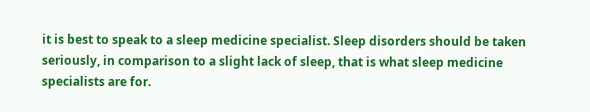it is best to speak to a sleep medicine specialist. Sleep disorders should be taken seriously, in comparison to a slight lack of sleep, that is what sleep medicine specialists are for.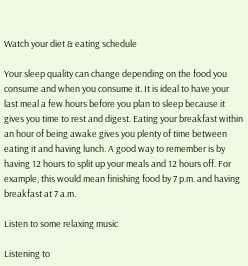Watch your diet & eating schedule

Your sleep quality can change depending on the food you consume and when you consume it. It is ideal to have your last meal a few hours before you plan to sleep because it gives you time to rest and digest. Eating your breakfast within an hour of being awake gives you plenty of time between eating it and having lunch. A good way to remember is by having 12 hours to split up your meals and 12 hours off. For example, this would mean finishing food by 7 p.m. and having breakfast at 7 a.m.

Listen to some relaxing music

Listening to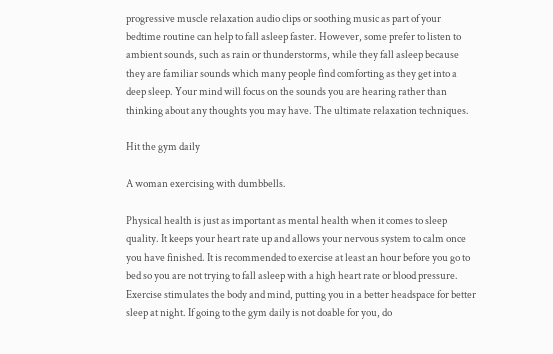progressive muscle relaxation audio clips or soothing music as part of your bedtime routine can help to fall asleep faster. However, some prefer to listen to ambient sounds, such as rain or thunderstorms, while they fall asleep because they are familiar sounds which many people find comforting as they get into a deep sleep. Your mind will focus on the sounds you are hearing rather than thinking about any thoughts you may have. The ultimate relaxation techniques.

Hit the gym daily

A woman exercising with dumbbells.

Physical health is just as important as mental health when it comes to sleep quality. It keeps your heart rate up and allows your nervous system to calm once you have finished. It is recommended to exercise at least an hour before you go to bed so you are not trying to fall asleep with a high heart rate or blood pressure. Exercise stimulates the body and mind, putting you in a better headspace for better sleep at night. If going to the gym daily is not doable for you, do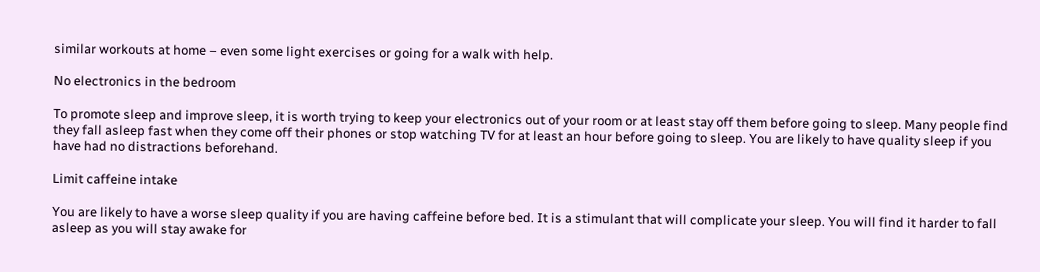similar workouts at home – even some light exercises or going for a walk with help.

No electronics in the bedroom

To promote sleep and improve sleep, it is worth trying to keep your electronics out of your room or at least stay off them before going to sleep. Many people find they fall asleep fast when they come off their phones or stop watching TV for at least an hour before going to sleep. You are likely to have quality sleep if you have had no distractions beforehand.

Limit caffeine intake

You are likely to have a worse sleep quality if you are having caffeine before bed. It is a stimulant that will complicate your sleep. You will find it harder to fall asleep as you will stay awake for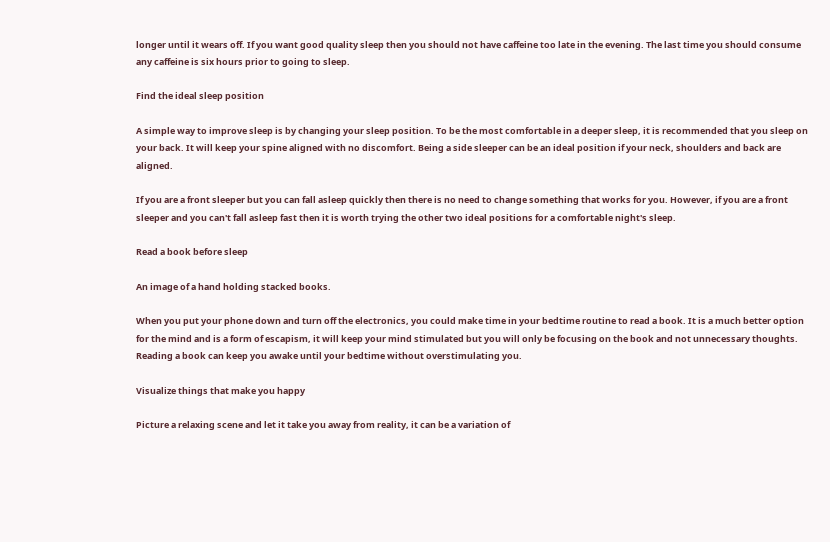longer until it wears off. If you want good quality sleep then you should not have caffeine too late in the evening. The last time you should consume any caffeine is six hours prior to going to sleep.

Find the ideal sleep position

A simple way to improve sleep is by changing your sleep position. To be the most comfortable in a deeper sleep, it is recommended that you sleep on your back. It will keep your spine aligned with no discomfort. Being a side sleeper can be an ideal position if your neck, shoulders and back are aligned.

If you are a front sleeper but you can fall asleep quickly then there is no need to change something that works for you. However, if you are a front sleeper and you can't fall asleep fast then it is worth trying the other two ideal positions for a comfortable night's sleep.

Read a book before sleep

An image of a hand holding stacked books.

When you put your phone down and turn off the electronics, you could make time in your bedtime routine to read a book. It is a much better option for the mind and is a form of escapism, it will keep your mind stimulated but you will only be focusing on the book and not unnecessary thoughts. Reading a book can keep you awake until your bedtime without overstimulating you.

Visualize things that make you happy

Picture a relaxing scene and let it take you away from reality, it can be a variation of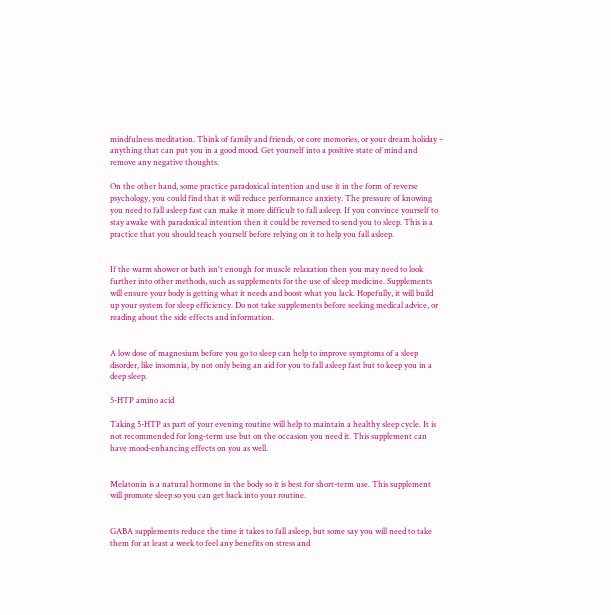mindfulness meditation. Think of family and friends, or core memories, or your dream holiday – anything that can put you in a good mood. Get yourself into a positive state of mind and remove any negative thoughts.

On the other hand, some practice paradoxical intention and use it in the form of reverse psychology, you could find that it will reduce performance anxiety. The pressure of knowing you need to fall asleep fast can make it more difficult to fall asleep. If you convince yourself to stay awake with paradoxical intention then it could be reversed to send you to sleep. This is a practice that you should teach yourself before relying on it to help you fall asleep.


If the warm shower or bath isn't enough for muscle relaxation then you may need to look further into other methods, such as supplements for the use of sleep medicine. Supplements will ensure your body is getting what it needs and boost what you lack. Hopefully, it will build up your system for sleep efficiency. Do not take supplements before seeking medical advice, or reading about the side effects and information.


A low dose of magnesium before you go to sleep can help to improve symptoms of a sleep disorder, like insomnia, by not only being an aid for you to fall asleep fast but to keep you in a deep sleep.

5-HTP amino acid

Taking 5-HTP as part of your evening routine will help to maintain a healthy sleep cycle. It is not recommended for long-term use but on the occasion you need it. This supplement can have mood-enhancing effects on you as well.


Melatonin is a natural hormone in the body so it is best for short-term use. This supplement will promote sleep so you can get back into your routine.


GABA supplements reduce the time it takes to fall asleep, but some say you will need to take them for at least a week to feel any benefits on stress and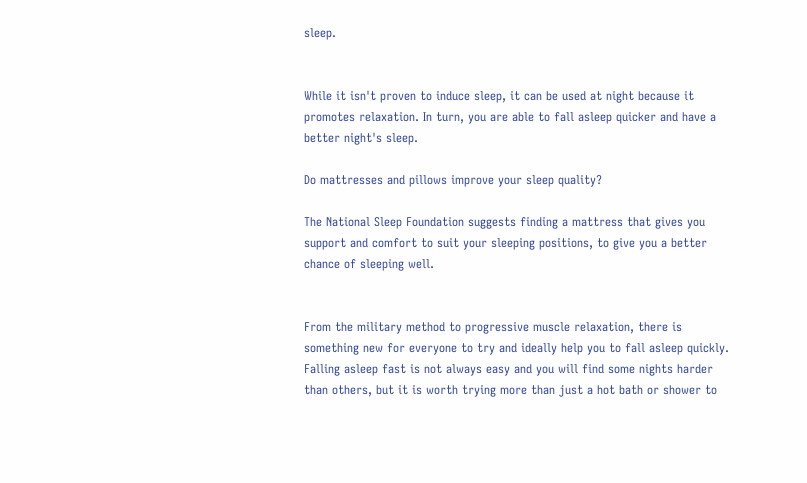sleep.


While it isn't proven to induce sleep, it can be used at night because it promotes relaxation. In turn, you are able to fall asleep quicker and have a better night's sleep.

Do mattresses and pillows improve your sleep quality?

The National Sleep Foundation suggests finding a mattress that gives you support and comfort to suit your sleeping positions, to give you a better chance of sleeping well.


From the military method to progressive muscle relaxation, there is something new for everyone to try and ideally help you to fall asleep quickly. Falling asleep fast is not always easy and you will find some nights harder than others, but it is worth trying more than just a hot bath or shower to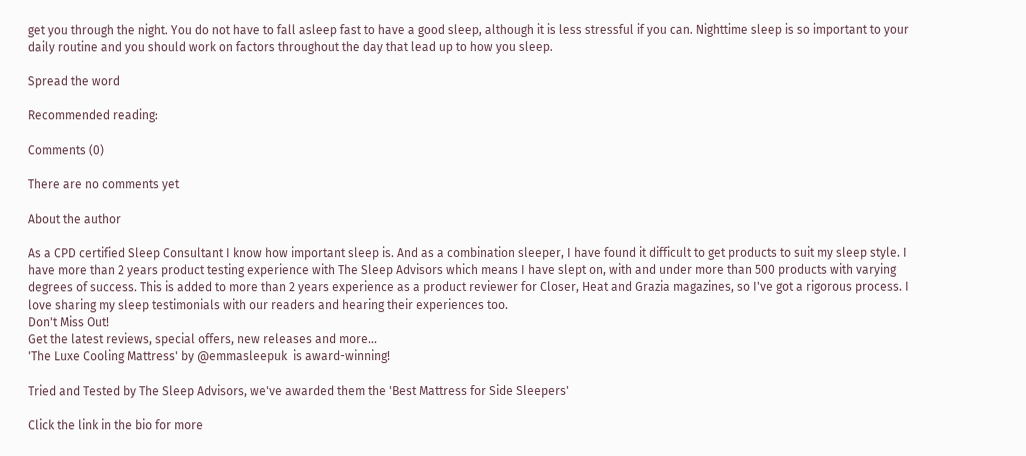get you through the night. You do not have to fall asleep fast to have a good sleep, although it is less stressful if you can. Nighttime sleep is so important to your daily routine and you should work on factors throughout the day that lead up to how you sleep.

Spread the word

Recommended reading:

Comments (0)

There are no comments yet

About the author

As a CPD certified Sleep Consultant I know how important sleep is. And as a combination sleeper, I have found it difficult to get products to suit my sleep style. I have more than 2 years product testing experience with The Sleep Advisors which means I have slept on, with and under more than 500 products with varying degrees of success. This is added to more than 2 years experience as a product reviewer for Closer, Heat and Grazia magazines, so I've got a rigorous process. I love sharing my sleep testimonials with our readers and hearing their experiences too.
Don't Miss Out!
Get the latest reviews, special offers, new releases and more…
'The Luxe Cooling Mattress' by @emmasleepuk  is award-winning!

Tried and Tested by The Sleep Advisors, we've awarded them the 'Best Mattress for Side Sleepers'

Click the link in the bio for more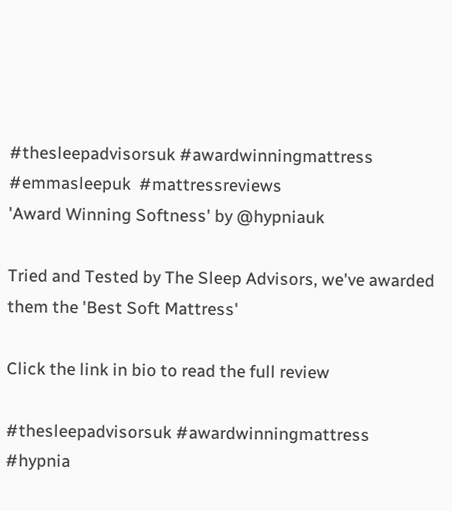#thesleepadvisorsuk #awardwinningmattress #emmasleepuk  #mattressreviews
'Award Winning Softness' by @hypniauk

Tried and Tested by The Sleep Advisors, we've awarded them the 'Best Soft Mattress'

Click the link in bio to read the full review

#thesleepadvisorsuk #awardwinningmattress #hypnia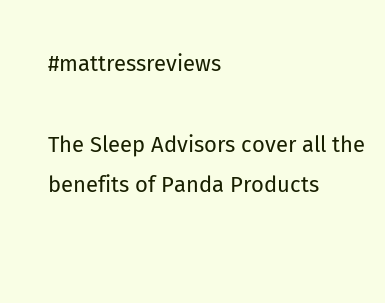#mattressreviews

The Sleep Advisors cover all the benefits of Panda Products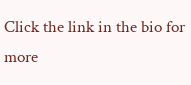Click the link in the bio for more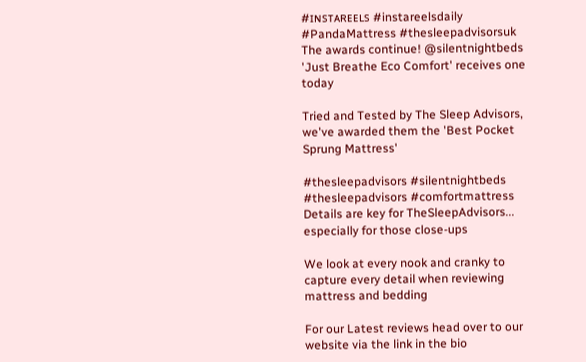#ɪɴsᴛᴀʀᴇᴇʟs #instareelsdaily #PandaMattress #thesleepadvisorsuk
The awards continue! @silentnightbeds 'Just Breathe Eco Comfort' receives one today

Tried and Tested by The Sleep Advisors, we've awarded them the 'Best Pocket Sprung Mattress'

#thesleepadvisors #silentnightbeds #thesleepadvisors #comfortmattress
Details are key for TheSleepAdvisors... especially for those close-ups

We look at every nook and cranky to capture every detail when reviewing mattress and bedding

For our Latest reviews head over to our website via the link in the bio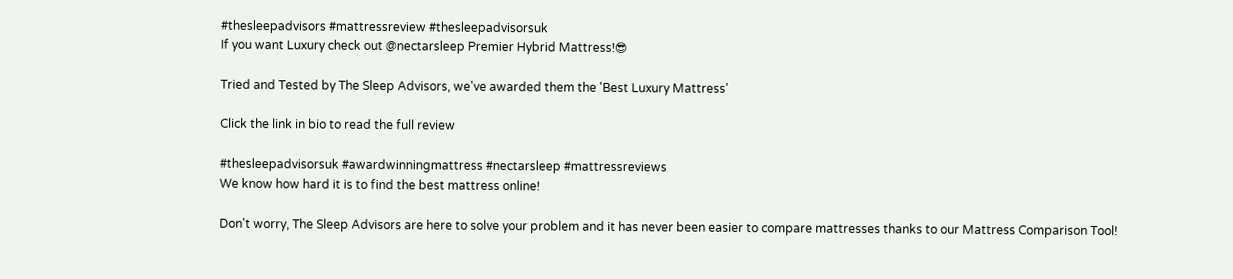#thesleepadvisors #mattressreview #thesleepadvisorsuk
If you want Luxury check out @nectarsleep Premier Hybrid Mattress!😎

Tried and Tested by The Sleep Advisors, we've awarded them the 'Best Luxury Mattress'

Click the link in bio to read the full review

#thesleepadvisorsuk #awardwinningmattress #nectarsleep #mattressreviews
We know how hard it is to find the best mattress online!

Don't worry, The Sleep Advisors are here to solve your problem and it has never been easier to compare mattresses thanks to our Mattress Comparison Tool!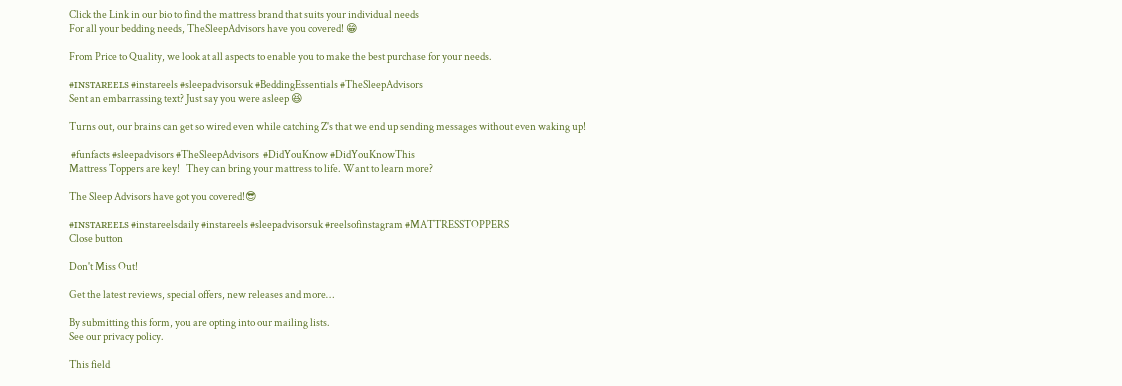Click the Link in our bio to find the mattress brand that suits your individual needs
For all your bedding needs, TheSleepAdvisors have you covered! 😁

From Price to Quality, we look at all aspects to enable you to make the best purchase for your needs.

#ɪɴsᴛᴀʀᴇᴇʟs #instareels #sleepadvisorsuk #BeddingEssentials #TheSleepAdvisors
Sent an embarrassing text? Just say you were asleep 😆

Turns out, our brains can get so wired even while catching Z's that we end up sending messages without even waking up!

 #funfacts #sleepadvisors #TheSleepAdvisors  #DidYouKnow #DidYouKnowThis
Mattress Toppers are key!   They can bring your mattress to life. Want to learn more?

The Sleep Advisors have got you covered!😎

#ɪɴsᴛᴀʀᴇᴇʟs #instareelsdaily #instareels #sleepadvisorsuk #reelsofinstagram #MATTRESSTOPPERS
Close button

Don't Miss Out!

Get the latest reviews, special offers, new releases and more…

By submitting this form, you are opting into our mailing lists.
See our privacy policy.

This field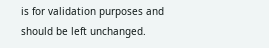is for validation purposes and should be left unchanged.